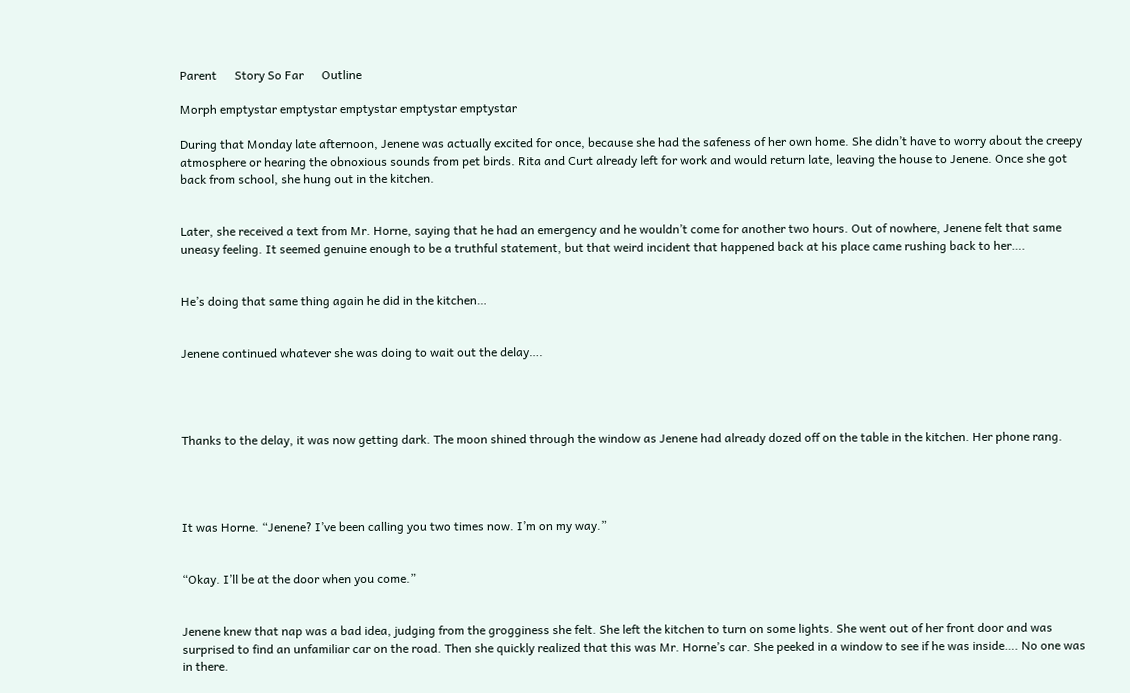Parent      Story So Far      Outline

Morph emptystar emptystar emptystar emptystar emptystar

During that Monday late afternoon, Jenene was actually excited for once, because she had the safeness of her own home. She didn’t have to worry about the creepy atmosphere or hearing the obnoxious sounds from pet birds. Rita and Curt already left for work and would return late, leaving the house to Jenene. Once she got back from school, she hung out in the kitchen.


Later, she received a text from Mr. Horne, saying that he had an emergency and he wouldn’t come for another two hours. Out of nowhere, Jenene felt that same uneasy feeling. It seemed genuine enough to be a truthful statement, but that weird incident that happened back at his place came rushing back to her….


He’s doing that same thing again he did in the kitchen…


Jenene continued whatever she was doing to wait out the delay….




Thanks to the delay, it was now getting dark. The moon shined through the window as Jenene had already dozed off on the table in the kitchen. Her phone rang.




It was Horne. “Jenene? I’ve been calling you two times now. I’m on my way.”


“Okay. I’ll be at the door when you come.”


Jenene knew that nap was a bad idea, judging from the grogginess she felt. She left the kitchen to turn on some lights. She went out of her front door and was surprised to find an unfamiliar car on the road. Then she quickly realized that this was Mr. Horne’s car. She peeked in a window to see if he was inside…. No one was in there.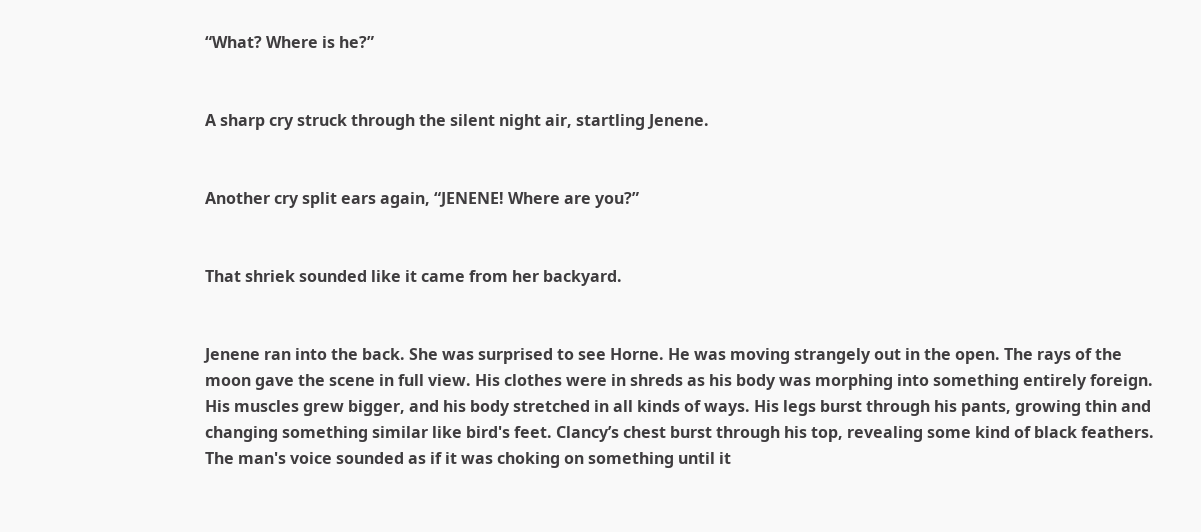“What? Where is he?”


A sharp cry struck through the silent night air, startling Jenene.


Another cry split ears again, “JENENE! Where are you?”


That shriek sounded like it came from her backyard.


Jenene ran into the back. She was surprised to see Horne. He was moving strangely out in the open. The rays of the moon gave the scene in full view. His clothes were in shreds as his body was morphing into something entirely foreign. His muscles grew bigger, and his body stretched in all kinds of ways. His legs burst through his pants, growing thin and changing something similar like bird's feet. Clancy’s chest burst through his top, revealing some kind of black feathers. The man's voice sounded as if it was choking on something until it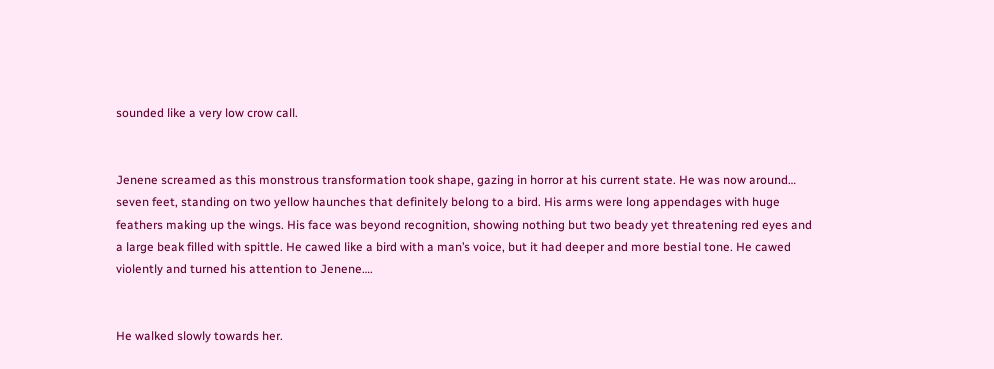sounded like a very low crow call.


Jenene screamed as this monstrous transformation took shape, gazing in horror at his current state. He was now around… seven feet, standing on two yellow haunches that definitely belong to a bird. His arms were long appendages with huge feathers making up the wings. His face was beyond recognition, showing nothing but two beady yet threatening red eyes and a large beak filled with spittle. He cawed like a bird with a man’s voice, but it had deeper and more bestial tone. He cawed violently and turned his attention to Jenene….


He walked slowly towards her.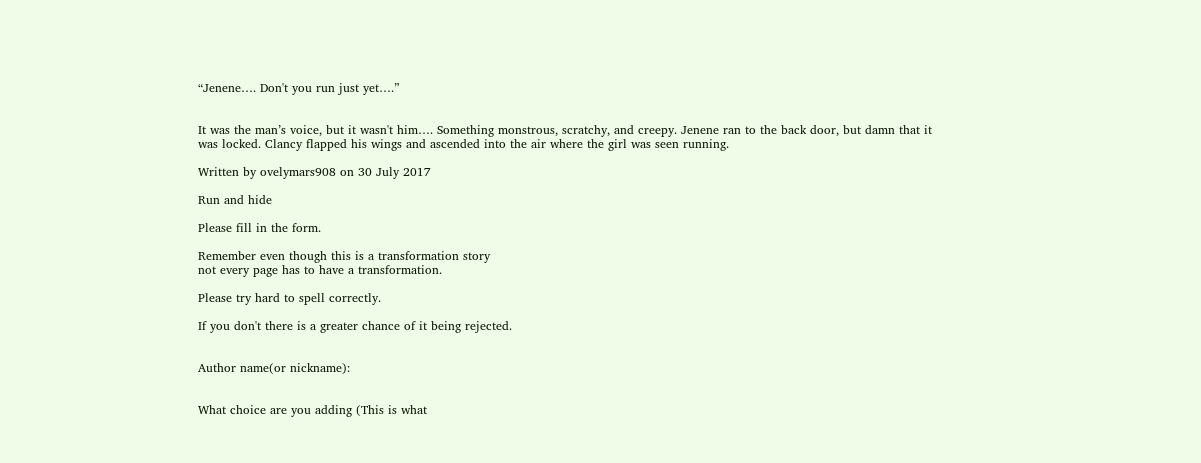“Jenene…. Don't you run just yet….”


It was the man’s voice, but it wasn't him…. Something monstrous, scratchy, and creepy. Jenene ran to the back door, but damn that it was locked. Clancy flapped his wings and ascended into the air where the girl was seen running.

Written by ovelymars908 on 30 July 2017

Run and hide

Please fill in the form.

Remember even though this is a transformation story
not every page has to have a transformation.

Please try hard to spell correctly.

If you don't there is a greater chance of it being rejected.


Author name(or nickname):


What choice are you adding (This is what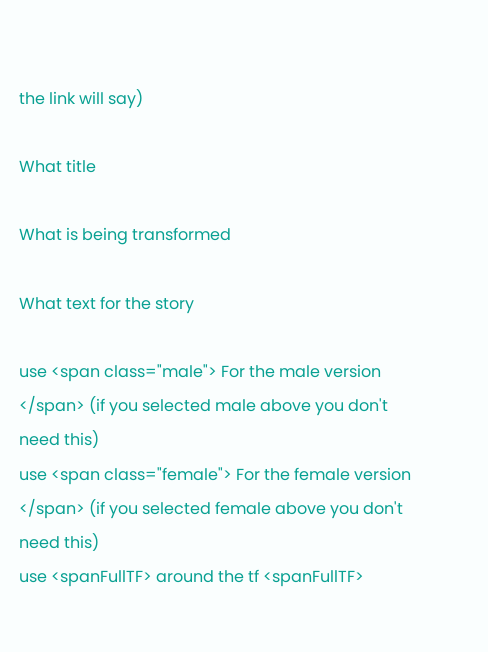the link will say)

What title

What is being transformed

What text for the story

use <span class="male"> For the male version </span> (if you selected male above you don't need this)
use <span class="female"> For the female version </span> (if you selected female above you don't need this)
use <spanFullTF> around the tf <spanFullTF>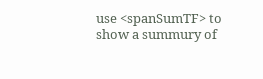use <spanSumTF> to show a summury of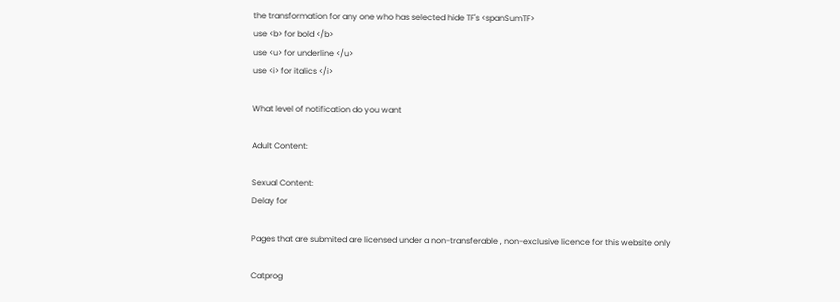the transformation for any one who has selected hide TF's <spanSumTF>
use <b> for bold </b>
use <u> for underline </u>
use <i> for italics </i>

What level of notification do you want

Adult Content:

Sexual Content:
Delay for

Pages that are submited are licensed under a non-transferable , non-exclusive licence for this website only

Catprog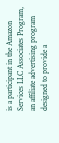is a participant in the Amazon Services LLC Associates Program, an affiliate advertising program designed to provide a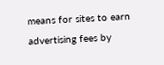means for sites to earn advertising fees by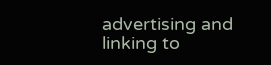advertising and linking to